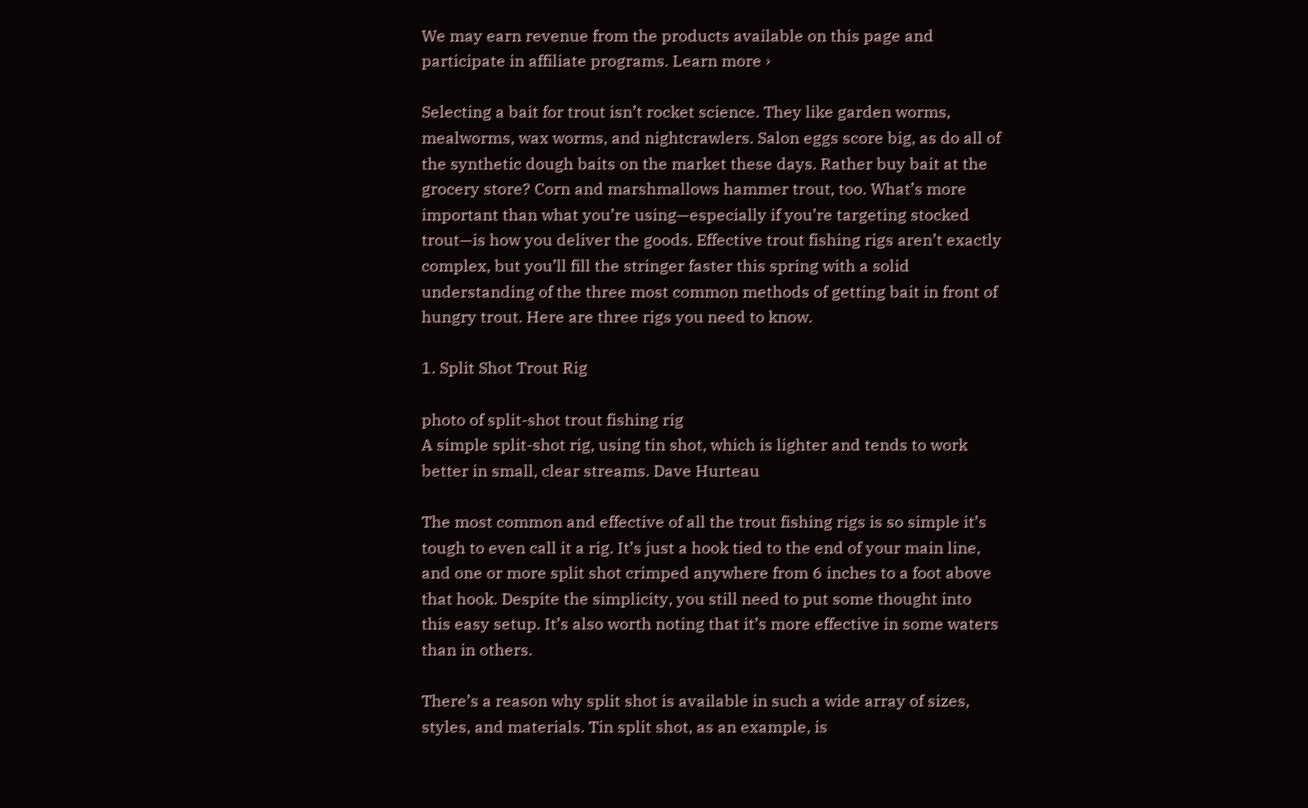We may earn revenue from the products available on this page and participate in affiliate programs. Learn more ›

Selecting a bait for trout isn’t rocket science. They like garden worms, mealworms, wax worms, and nightcrawlers. Salon eggs score big, as do all of the synthetic dough baits on the market these days. Rather buy bait at the grocery store? Corn and marshmallows hammer trout, too. What’s more important than what you’re using—especially if you’re targeting stocked trout—is how you deliver the goods. Effective trout fishing rigs aren’t exactly complex, but you’ll fill the stringer faster this spring with a solid understanding of the three most common methods of getting bait in front of hungry trout. Here are three rigs you need to know.

1. Split Shot Trout Rig

photo of split-shot trout fishing rig
A simple split-shot rig, using tin shot, which is lighter and tends to work better in small, clear streams. Dave Hurteau

The most common and effective of all the trout fishing rigs is so simple it’s tough to even call it a rig. It’s just a hook tied to the end of your main line, and one or more split shot crimped anywhere from 6 inches to a foot above that hook. Despite the simplicity, you still need to put some thought into this easy setup. It’s also worth noting that it’s more effective in some waters than in others.

There’s a reason why split shot is available in such a wide array of sizes, styles, and materials. Tin split shot, as an example, is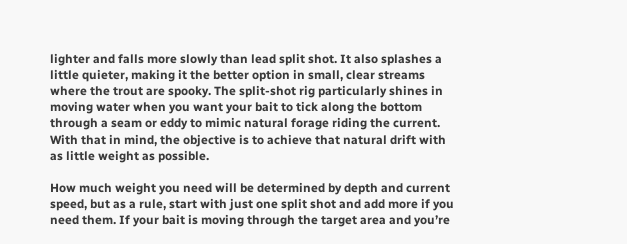lighter and falls more slowly than lead split shot. It also splashes a little quieter, making it the better option in small, clear streams where the trout are spooky. The split-shot rig particularly shines in moving water when you want your bait to tick along the bottom through a seam or eddy to mimic natural forage riding the current. With that in mind, the objective is to achieve that natural drift with as little weight as possible.

How much weight you need will be determined by depth and current speed, but as a rule, start with just one split shot and add more if you need them. If your bait is moving through the target area and you’re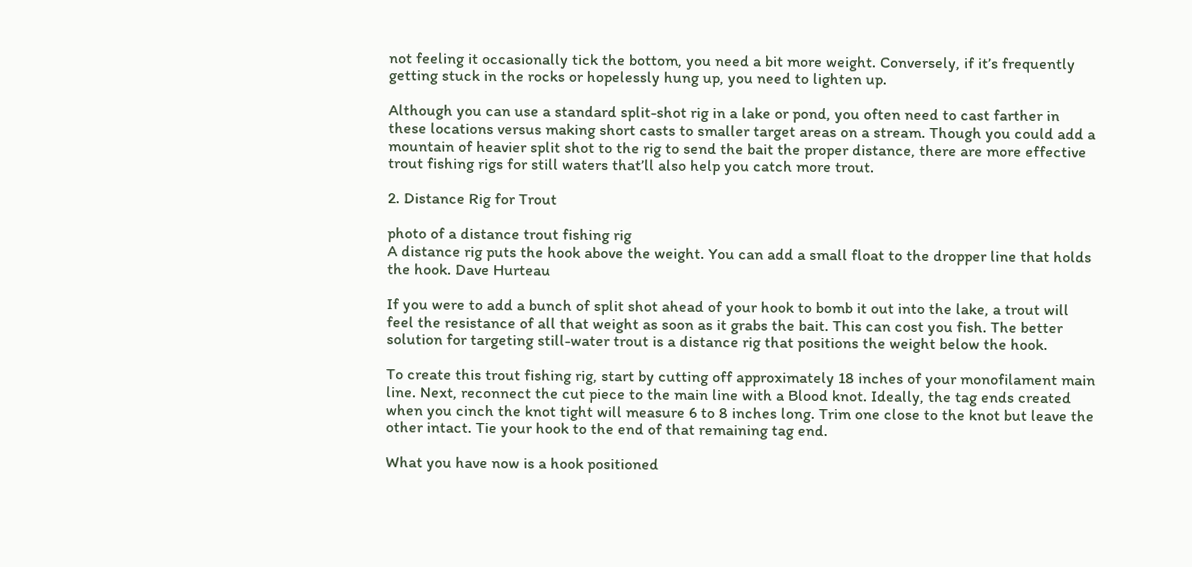not feeling it occasionally tick the bottom, you need a bit more weight. Conversely, if it’s frequently getting stuck in the rocks or hopelessly hung up, you need to lighten up.

Although you can use a standard split-shot rig in a lake or pond, you often need to cast farther in these locations versus making short casts to smaller target areas on a stream. Though you could add a mountain of heavier split shot to the rig to send the bait the proper distance, there are more effective trout fishing rigs for still waters that’ll also help you catch more trout.

2. Distance Rig for Trout

photo of a distance trout fishing rig
A distance rig puts the hook above the weight. You can add a small float to the dropper line that holds the hook. Dave Hurteau

If you were to add a bunch of split shot ahead of your hook to bomb it out into the lake, a trout will feel the resistance of all that weight as soon as it grabs the bait. This can cost you fish. The better solution for targeting still-water trout is a distance rig that positions the weight below the hook.

To create this trout fishing rig, start by cutting off approximately 18 inches of your monofilament main line. Next, reconnect the cut piece to the main line with a Blood knot. Ideally, the tag ends created when you cinch the knot tight will measure 6 to 8 inches long. Trim one close to the knot but leave the other intact. Tie your hook to the end of that remaining tag end.

What you have now is a hook positioned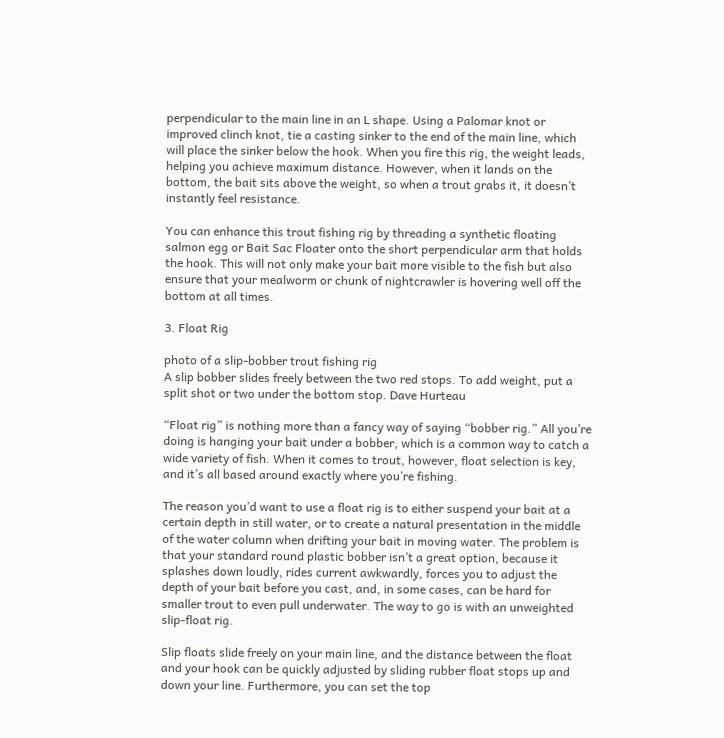perpendicular to the main line in an L shape. Using a Palomar knot or improved clinch knot, tie a casting sinker to the end of the main line, which will place the sinker below the hook. When you fire this rig, the weight leads, helping you achieve maximum distance. However, when it lands on the bottom, the bait sits above the weight, so when a trout grabs it, it doesn’t instantly feel resistance.

You can enhance this trout fishing rig by threading a synthetic floating salmon egg or Bait Sac Floater onto the short perpendicular arm that holds the hook. This will not only make your bait more visible to the fish but also ensure that your mealworm or chunk of nightcrawler is hovering well off the bottom at all times.

3. Float Rig

photo of a slip-bobber trout fishing rig
A slip bobber slides freely between the two red stops. To add weight, put a split shot or two under the bottom stop. Dave Hurteau

“Float rig” is nothing more than a fancy way of saying “bobber rig.” All you’re doing is hanging your bait under a bobber, which is a common way to catch a wide variety of fish. When it comes to trout, however, float selection is key, and it’s all based around exactly where you’re fishing.

The reason you’d want to use a float rig is to either suspend your bait at a certain depth in still water, or to create a natural presentation in the middle of the water column when drifting your bait in moving water. The problem is that your standard round plastic bobber isn’t a great option, because it splashes down loudly, rides current awkwardly, forces you to adjust the depth of your bait before you cast, and, in some cases, can be hard for smaller trout to even pull underwater. The way to go is with an unweighted slip-float rig.

Slip floats slide freely on your main line, and the distance between the float and your hook can be quickly adjusted by sliding rubber float stops up and down your line. Furthermore, you can set the top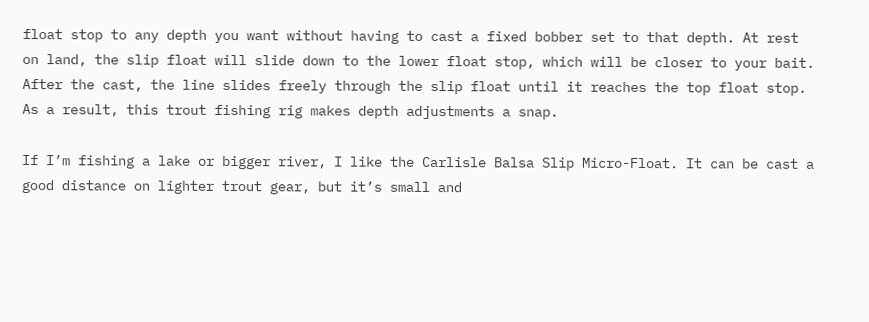float stop to any depth you want without having to cast a fixed bobber set to that depth. At rest on land, the slip float will slide down to the lower float stop, which will be closer to your bait. After the cast, the line slides freely through the slip float until it reaches the top float stop. As a result, this trout fishing rig makes depth adjustments a snap.

If I’m fishing a lake or bigger river, I like the Carlisle Balsa Slip Micro-Float. It can be cast a good distance on lighter trout gear, but it’s small and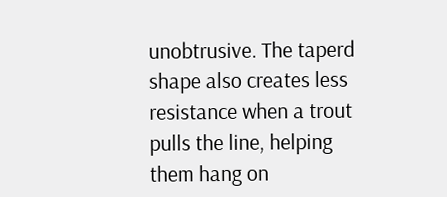unobtrusive. The taperd shape also creates less resistance when a trout pulls the line, helping them hang on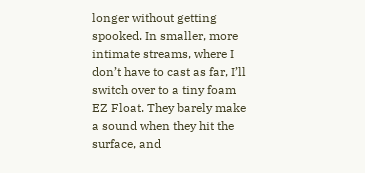longer without getting spooked. In smaller, more intimate streams, where I don’t have to cast as far, I’ll switch over to a tiny foam EZ Float. They barely make a sound when they hit the surface, and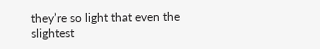they’re so light that even the slightest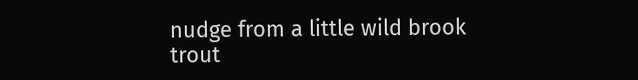nudge from a little wild brook trout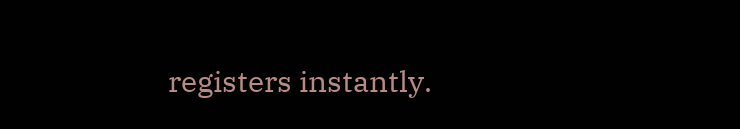registers instantly.